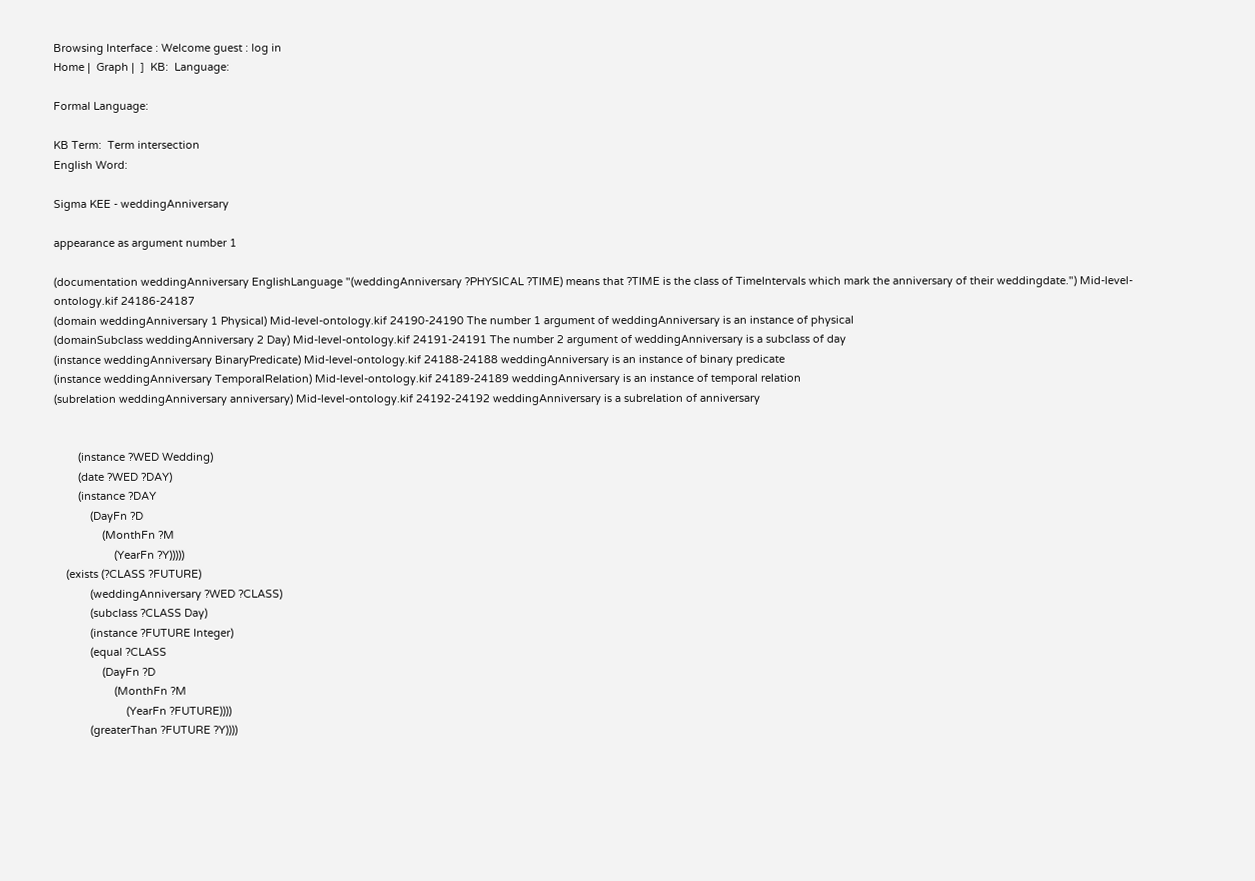Browsing Interface : Welcome guest : log in
Home |  Graph |  ]  KB:  Language:

Formal Language:

KB Term:  Term intersection
English Word:

Sigma KEE - weddingAnniversary

appearance as argument number 1

(documentation weddingAnniversary EnglishLanguage "(weddingAnniversary ?PHYSICAL ?TIME) means that ?TIME is the class of TimeIntervals which mark the anniversary of their weddingdate.") Mid-level-ontology.kif 24186-24187
(domain weddingAnniversary 1 Physical) Mid-level-ontology.kif 24190-24190 The number 1 argument of weddingAnniversary is an instance of physical
(domainSubclass weddingAnniversary 2 Day) Mid-level-ontology.kif 24191-24191 The number 2 argument of weddingAnniversary is a subclass of day
(instance weddingAnniversary BinaryPredicate) Mid-level-ontology.kif 24188-24188 weddingAnniversary is an instance of binary predicate
(instance weddingAnniversary TemporalRelation) Mid-level-ontology.kif 24189-24189 weddingAnniversary is an instance of temporal relation
(subrelation weddingAnniversary anniversary) Mid-level-ontology.kif 24192-24192 weddingAnniversary is a subrelation of anniversary


        (instance ?WED Wedding)
        (date ?WED ?DAY)
        (instance ?DAY
            (DayFn ?D
                (MonthFn ?M
                    (YearFn ?Y)))))
    (exists (?CLASS ?FUTURE)
            (weddingAnniversary ?WED ?CLASS)
            (subclass ?CLASS Day)
            (instance ?FUTURE Integer)
            (equal ?CLASS
                (DayFn ?D
                    (MonthFn ?M
                        (YearFn ?FUTURE))))
            (greaterThan ?FUTURE ?Y))))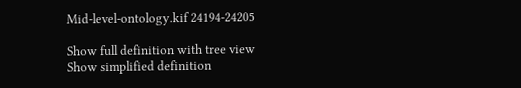Mid-level-ontology.kif 24194-24205

Show full definition with tree view
Show simplified definition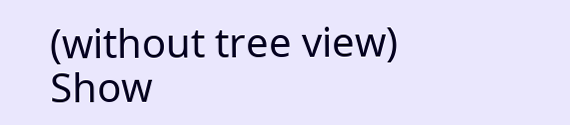(without tree view)
Show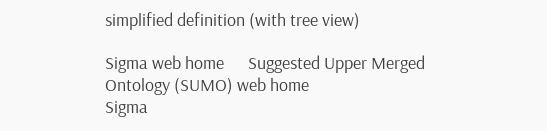simplified definition (with tree view)

Sigma web home      Suggested Upper Merged Ontology (SUMO) web home
Sigma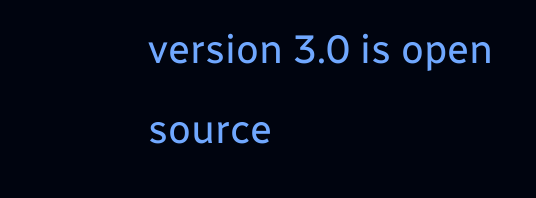version 3.0 is open source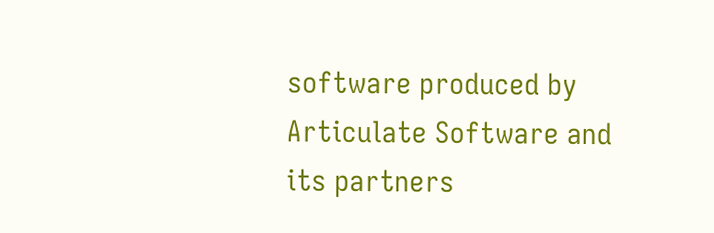software produced by Articulate Software and its partners